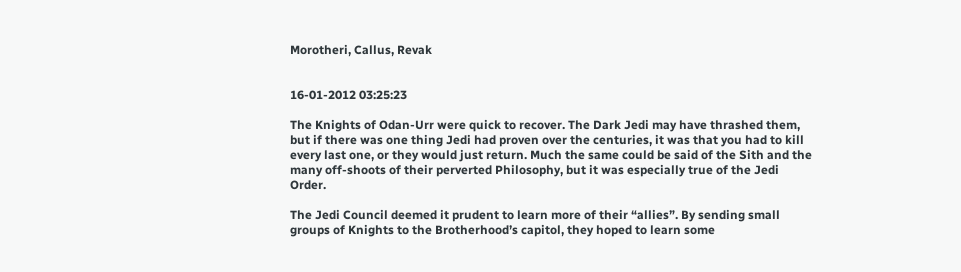Morotheri, Callus, Revak


16-01-2012 03:25:23

The Knights of Odan-Urr were quick to recover. The Dark Jedi may have thrashed them, but if there was one thing Jedi had proven over the centuries, it was that you had to kill every last one, or they would just return. Much the same could be said of the Sith and the many off-shoots of their perverted Philosophy, but it was especially true of the Jedi Order.

The Jedi Council deemed it prudent to learn more of their “allies”. By sending small groups of Knights to the Brotherhood’s capitol, they hoped to learn some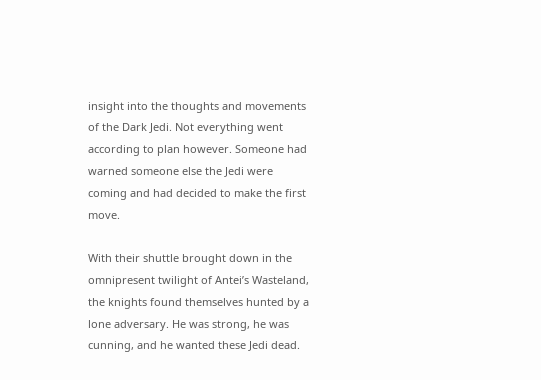insight into the thoughts and movements of the Dark Jedi. Not everything went according to plan however. Someone had warned someone else the Jedi were coming and had decided to make the first move.

With their shuttle brought down in the omnipresent twilight of Antei’s Wasteland, the knights found themselves hunted by a lone adversary. He was strong, he was cunning, and he wanted these Jedi dead.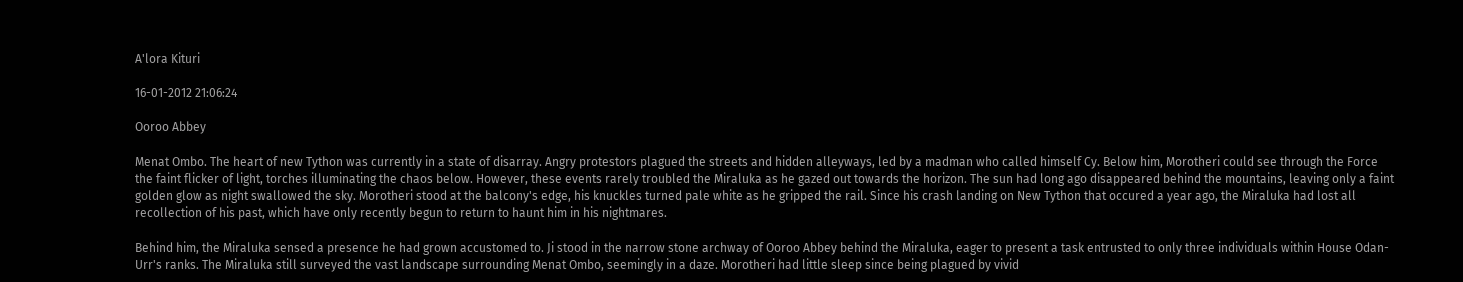A'lora Kituri

16-01-2012 21:06:24

Ooroo Abbey

Menat Ombo. The heart of new Tython was currently in a state of disarray. Angry protestors plagued the streets and hidden alleyways, led by a madman who called himself Cy. Below him, Morotheri could see through the Force the faint flicker of light, torches illuminating the chaos below. However, these events rarely troubled the Miraluka as he gazed out towards the horizon. The sun had long ago disappeared behind the mountains, leaving only a faint golden glow as night swallowed the sky. Morotheri stood at the balcony's edge, his knuckles turned pale white as he gripped the rail. Since his crash landing on New Tython that occured a year ago, the Miraluka had lost all recollection of his past, which have only recently begun to return to haunt him in his nightmares.

Behind him, the Miraluka sensed a presence he had grown accustomed to. Ji stood in the narrow stone archway of Ooroo Abbey behind the Miraluka, eager to present a task entrusted to only three individuals within House Odan-Urr's ranks. The Miraluka still surveyed the vast landscape surrounding Menat Ombo, seemingly in a daze. Morotheri had little sleep since being plagued by vivid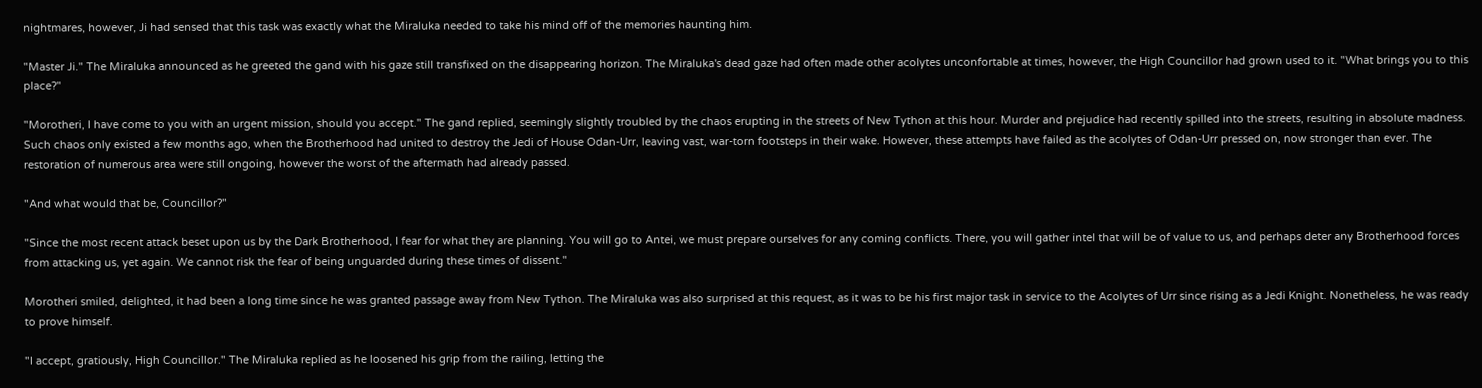nightmares, however, Ji had sensed that this task was exactly what the Miraluka needed to take his mind off of the memories haunting him.

"Master Ji." The Miraluka announced as he greeted the gand with his gaze still transfixed on the disappearing horizon. The Miraluka's dead gaze had often made other acolytes unconfortable at times, however, the High Councillor had grown used to it. "What brings you to this place?"

"Morotheri, I have come to you with an urgent mission, should you accept." The gand replied, seemingly slightly troubled by the chaos erupting in the streets of New Tython at this hour. Murder and prejudice had recently spilled into the streets, resulting in absolute madness. Such chaos only existed a few months ago, when the Brotherhood had united to destroy the Jedi of House Odan-Urr, leaving vast, war-torn footsteps in their wake. However, these attempts have failed as the acolytes of Odan-Urr pressed on, now stronger than ever. The restoration of numerous area were still ongoing, however the worst of the aftermath had already passed.

"And what would that be, Councillor?"

"Since the most recent attack beset upon us by the Dark Brotherhood, I fear for what they are planning. You will go to Antei, we must prepare ourselves for any coming conflicts. There, you will gather intel that will be of value to us, and perhaps deter any Brotherhood forces from attacking us, yet again. We cannot risk the fear of being unguarded during these times of dissent."

Morotheri smiled, delighted, it had been a long time since he was granted passage away from New Tython. The Miraluka was also surprised at this request, as it was to be his first major task in service to the Acolytes of Urr since rising as a Jedi Knight. Nonetheless, he was ready to prove himself.

"I accept, gratiously, High Councillor." The Miraluka replied as he loosened his grip from the railing, letting the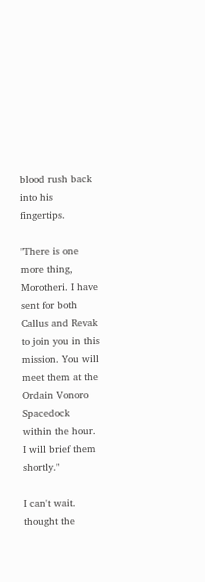blood rush back into his fingertips.

"There is one more thing, Morotheri. I have sent for both Callus and Revak to join you in this mission. You will meet them at the Ordain Vonoro Spacedock within the hour. I will brief them shortly."

I can't wait. thought the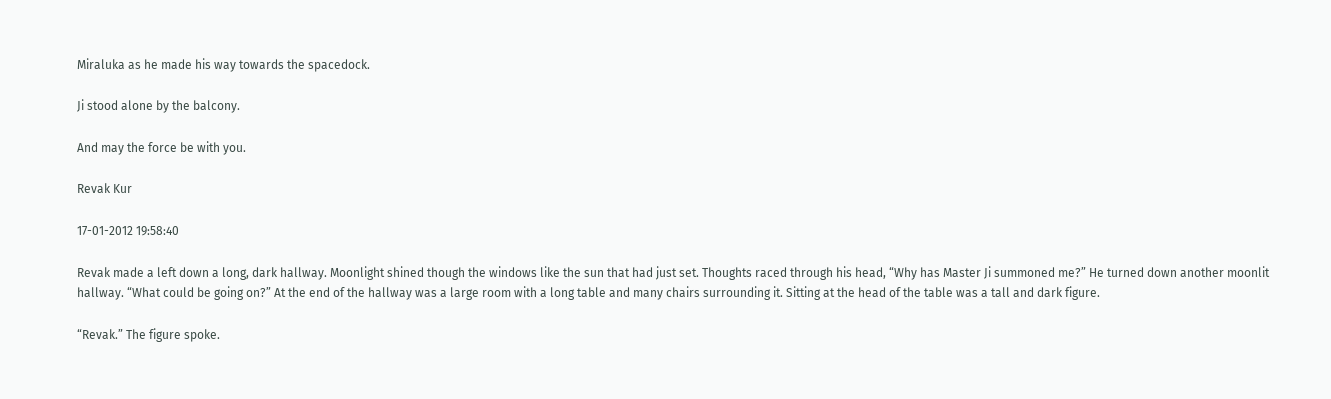Miraluka as he made his way towards the spacedock.

Ji stood alone by the balcony.

And may the force be with you.

Revak Kur

17-01-2012 19:58:40

Revak made a left down a long, dark hallway. Moonlight shined though the windows like the sun that had just set. Thoughts raced through his head, “Why has Master Ji summoned me?” He turned down another moonlit hallway. “What could be going on?” At the end of the hallway was a large room with a long table and many chairs surrounding it. Sitting at the head of the table was a tall and dark figure.

“Revak.” The figure spoke.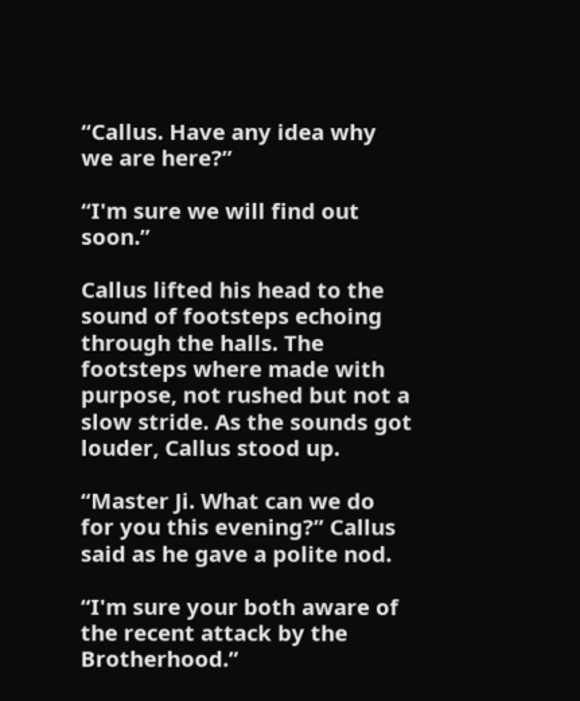“Callus. Have any idea why we are here?”

“I'm sure we will find out soon.”

Callus lifted his head to the sound of footsteps echoing through the halls. The footsteps where made with purpose, not rushed but not a slow stride. As the sounds got louder, Callus stood up.

“Master Ji. What can we do for you this evening?” Callus said as he gave a polite nod.

“I'm sure your both aware of the recent attack by the Brotherhood.”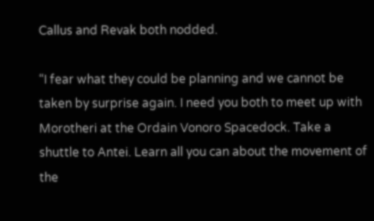Callus and Revak both nodded.

“I fear what they could be planning and we cannot be taken by surprise again. I need you both to meet up with Morotheri at the Ordain Vonoro Spacedock. Take a shuttle to Antei. Learn all you can about the movement of the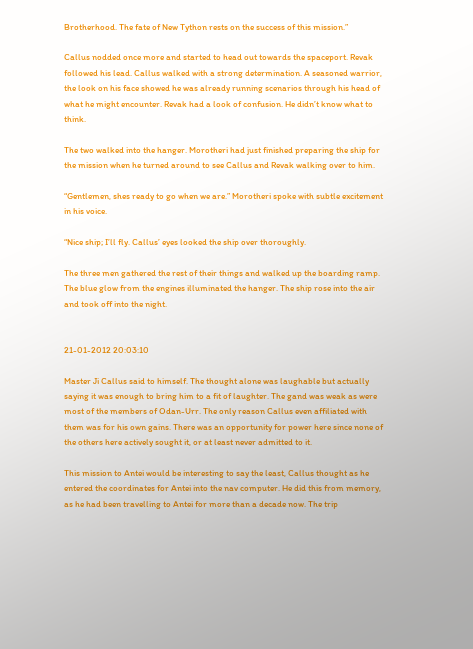Brotherhood. The fate of New Tython rests on the success of this mission.”

Callus nodded once more and started to head out towards the spaceport. Revak followed his lead. Callus walked with a strong determination. A seasoned warrior, the look on his face showed he was already running scenarios through his head of what he might encounter. Revak had a look of confusion. He didn’t know what to think.

The two walked into the hanger. Morotheri had just finished preparing the ship for the mission when he turned around to see Callus and Revak walking over to him.

“Gentlemen, shes ready to go when we are.” Morotheri spoke with subtle excitement in his voice.

“Nice ship; I’ll fly. Callus’ eyes looked the ship over thoroughly.

The three men gathered the rest of their things and walked up the boarding ramp. The blue glow from the engines illuminated the hanger. The ship rose into the air and took off into the night.


21-01-2012 20:03:10

Master Ji Callus said to himself. The thought alone was laughable but actually saying it was enough to bring him to a fit of laughter. The gand was weak as were most of the members of Odan-Urr. The only reason Callus even affiliated with them was for his own gains. There was an opportunity for power here since none of the others here actively sought it, or at least never admitted to it.

This mission to Antei would be interesting to say the least, Callus thought as he entered the coordinates for Antei into the nav computer. He did this from memory, as he had been travelling to Antei for more than a decade now. The trip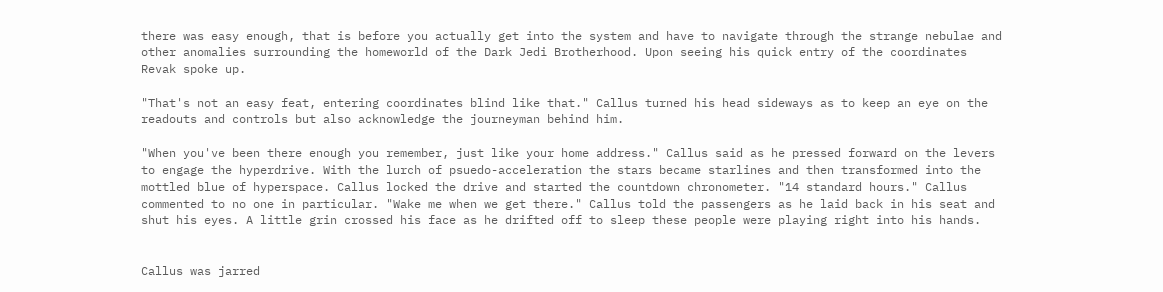there was easy enough, that is before you actually get into the system and have to navigate through the strange nebulae and other anomalies surrounding the homeworld of the Dark Jedi Brotherhood. Upon seeing his quick entry of the coordinates Revak spoke up.

"That's not an easy feat, entering coordinates blind like that." Callus turned his head sideways as to keep an eye on the readouts and controls but also acknowledge the journeyman behind him.

"When you've been there enough you remember, just like your home address." Callus said as he pressed forward on the levers to engage the hyperdrive. With the lurch of psuedo-acceleration the stars became starlines and then transformed into the mottled blue of hyperspace. Callus locked the drive and started the countdown chronometer. "14 standard hours." Callus commented to no one in particular. "Wake me when we get there." Callus told the passengers as he laid back in his seat and shut his eyes. A little grin crossed his face as he drifted off to sleep these people were playing right into his hands.


Callus was jarred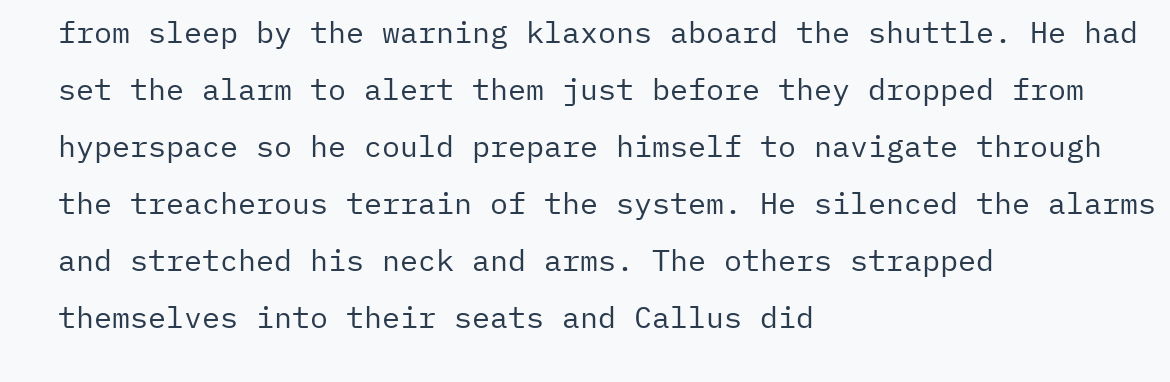from sleep by the warning klaxons aboard the shuttle. He had set the alarm to alert them just before they dropped from hyperspace so he could prepare himself to navigate through the treacherous terrain of the system. He silenced the alarms and stretched his neck and arms. The others strapped themselves into their seats and Callus did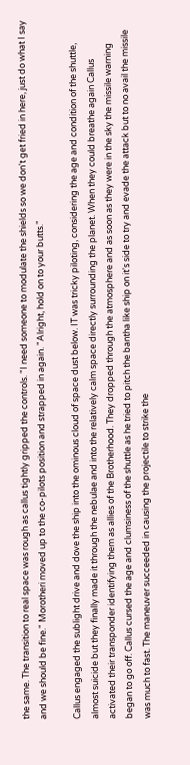the same. The transition to real space was rough as callus tightly gripped the controls. "I need someone to modulate the shields so we don't get fried in here, just do what I say and we should be fine." Morotheri moved up to the co-pilots position and strapped in again. "Alright, hold on to your butts."

Callus engaged the sublight drive and dove the ship into the ominous cloud of space dust below. IT was tricky piloting, considering the age and condition of the shuttle, almost suicide but they finally made it through the nebulae and into the relatively calm space directly surrounding the planet. When they could breathe again Callus activated their transponder identifying them as allies of the Brotherhood. They dropped through the atmosphere and as soon as they were in the sky the missile warning began to go off. Callus cursed the age and clumsiness of the shuttle as he tried to pitch the bantha like ship on it's side to try and evade the attack but to no avail the missile was much to fast. The maneuver succeeded in causing the projectile to strike the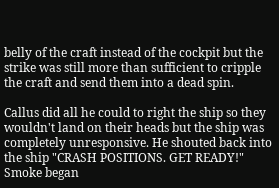belly of the craft instead of the cockpit but the strike was still more than sufficient to cripple the craft and send them into a dead spin.

Callus did all he could to right the ship so they wouldn't land on their heads but the ship was completely unresponsive. He shouted back into the ship "CRASH POSITIONS. GET READY!" Smoke began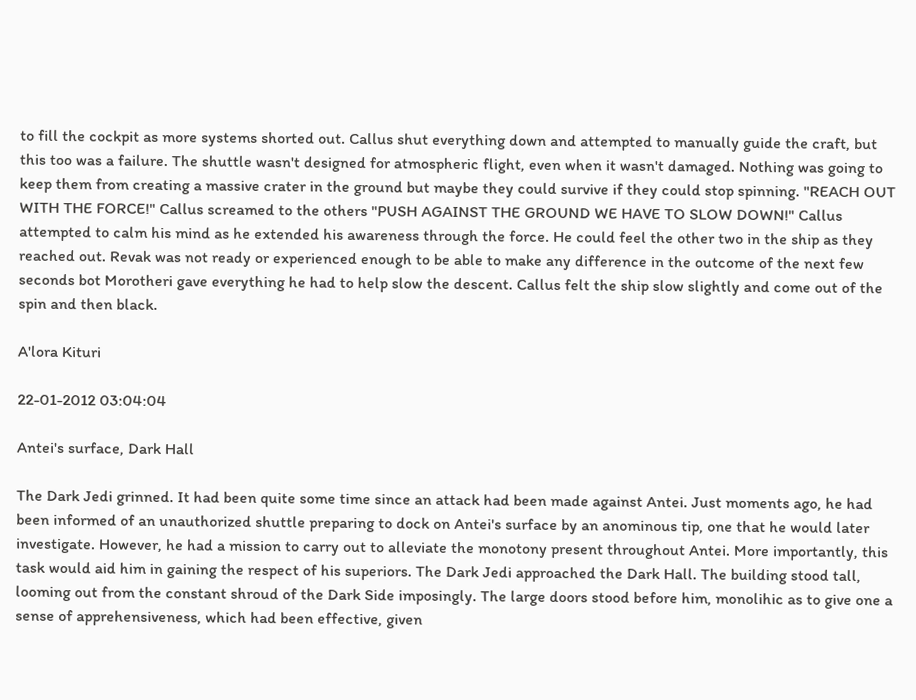to fill the cockpit as more systems shorted out. Callus shut everything down and attempted to manually guide the craft, but this too was a failure. The shuttle wasn't designed for atmospheric flight, even when it wasn't damaged. Nothing was going to keep them from creating a massive crater in the ground but maybe they could survive if they could stop spinning. "REACH OUT WITH THE FORCE!" Callus screamed to the others "PUSH AGAINST THE GROUND WE HAVE TO SLOW DOWN!" Callus attempted to calm his mind as he extended his awareness through the force. He could feel the other two in the ship as they reached out. Revak was not ready or experienced enough to be able to make any difference in the outcome of the next few seconds bot Morotheri gave everything he had to help slow the descent. Callus felt the ship slow slightly and come out of the spin and then black.

A'lora Kituri

22-01-2012 03:04:04

Antei's surface, Dark Hall

The Dark Jedi grinned. It had been quite some time since an attack had been made against Antei. Just moments ago, he had been informed of an unauthorized shuttle preparing to dock on Antei's surface by an anominous tip, one that he would later investigate. However, he had a mission to carry out to alleviate the monotony present throughout Antei. More importantly, this task would aid him in gaining the respect of his superiors. The Dark Jedi approached the Dark Hall. The building stood tall, looming out from the constant shroud of the Dark Side imposingly. The large doors stood before him, monolihic as to give one a sense of apprehensiveness, which had been effective, given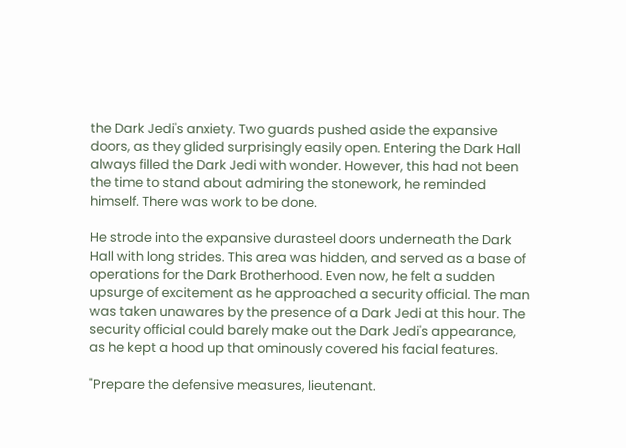the Dark Jedi's anxiety. Two guards pushed aside the expansive doors, as they glided surprisingly easily open. Entering the Dark Hall always filled the Dark Jedi with wonder. However, this had not been the time to stand about admiring the stonework, he reminded himself. There was work to be done.

He strode into the expansive durasteel doors underneath the Dark Hall with long strides. This area was hidden, and served as a base of operations for the Dark Brotherhood. Even now, he felt a sudden upsurge of excitement as he approached a security official. The man was taken unawares by the presence of a Dark Jedi at this hour. The security official could barely make out the Dark Jedi's appearance, as he kept a hood up that ominously covered his facial features.

"Prepare the defensive measures, lieutenant.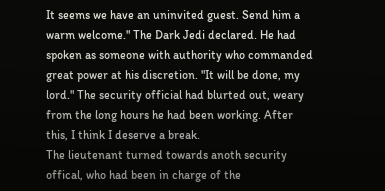It seems we have an uninvited guest. Send him a warm welcome." The Dark Jedi declared. He had spoken as someone with authority who commanded great power at his discretion. "It will be done, my lord." The security official had blurted out, weary from the long hours he had been working. After this, I think I deserve a break.
The lieutenant turned towards anoth security offical, who had been in charge of the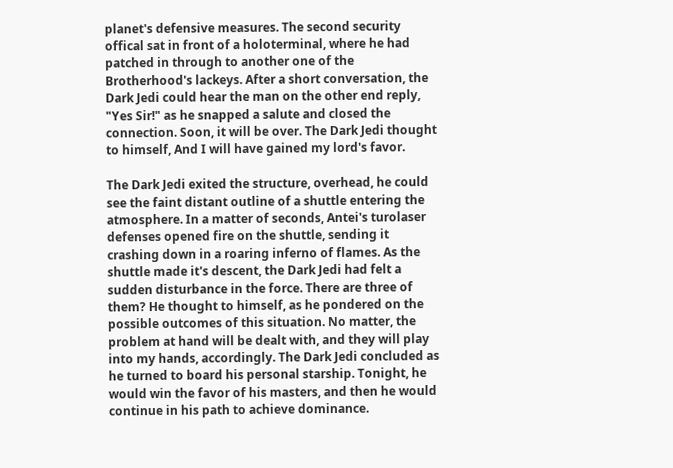planet's defensive measures. The second security offical sat in front of a holoterminal, where he had patched in through to another one of the Brotherhood's lackeys. After a short conversation, the Dark Jedi could hear the man on the other end reply, "Yes Sir!" as he snapped a salute and closed the connection. Soon, it will be over. The Dark Jedi thought to himself, And I will have gained my lord's favor.

The Dark Jedi exited the structure, overhead, he could see the faint distant outline of a shuttle entering the atmosphere. In a matter of seconds, Antei's turolaser defenses opened fire on the shuttle, sending it crashing down in a roaring inferno of flames. As the shuttle made it's descent, the Dark Jedi had felt a sudden disturbance in the force. There are three of them? He thought to himself, as he pondered on the possible outcomes of this situation. No matter, the problem at hand will be dealt with, and they will play into my hands, accordingly. The Dark Jedi concluded as he turned to board his personal starship. Tonight, he would win the favor of his masters, and then he would continue in his path to achieve dominance.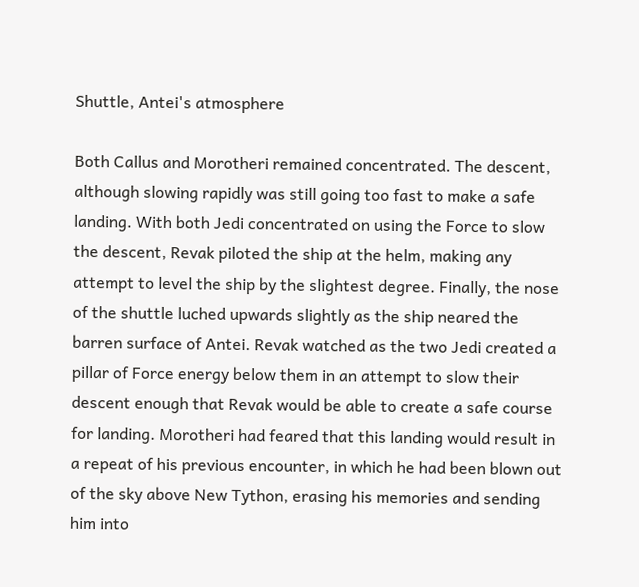Shuttle, Antei's atmosphere

Both Callus and Morotheri remained concentrated. The descent, although slowing rapidly was still going too fast to make a safe landing. With both Jedi concentrated on using the Force to slow the descent, Revak piloted the ship at the helm, making any attempt to level the ship by the slightest degree. Finally, the nose of the shuttle luched upwards slightly as the ship neared the barren surface of Antei. Revak watched as the two Jedi created a pillar of Force energy below them in an attempt to slow their descent enough that Revak would be able to create a safe course for landing. Morotheri had feared that this landing would result in a repeat of his previous encounter, in which he had been blown out of the sky above New Tython, erasing his memories and sending him into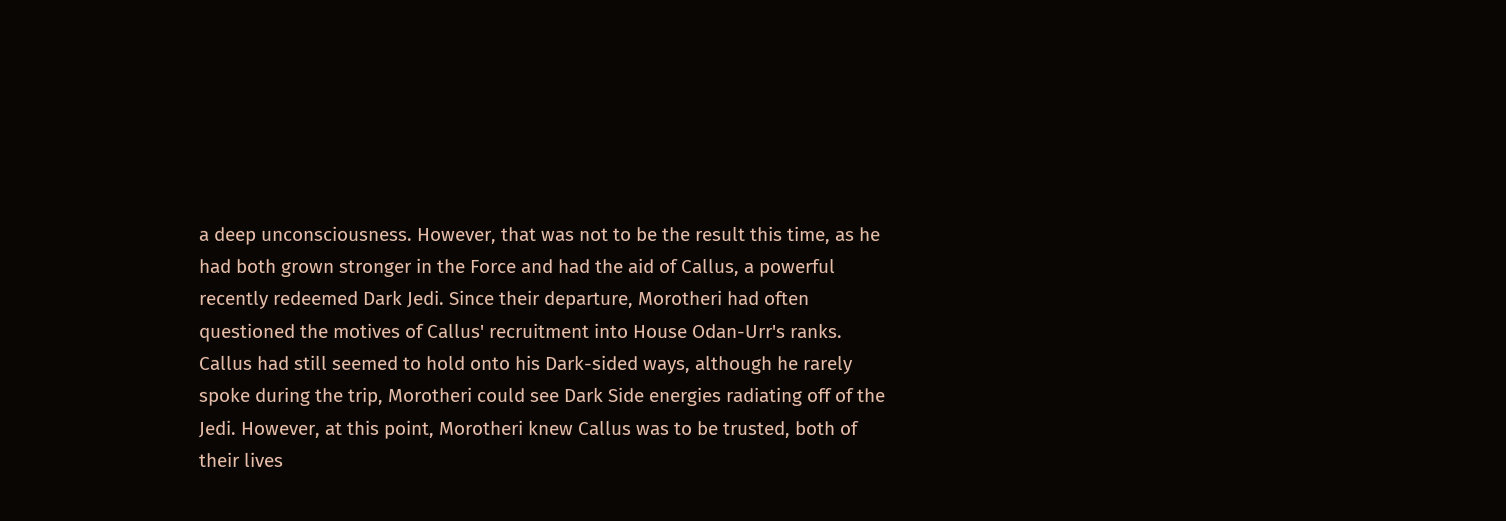a deep unconsciousness. However, that was not to be the result this time, as he had both grown stronger in the Force and had the aid of Callus, a powerful recently redeemed Dark Jedi. Since their departure, Morotheri had often questioned the motives of Callus' recruitment into House Odan-Urr's ranks. Callus had still seemed to hold onto his Dark-sided ways, although he rarely spoke during the trip, Morotheri could see Dark Side energies radiating off of the Jedi. However, at this point, Morotheri knew Callus was to be trusted, both of their lives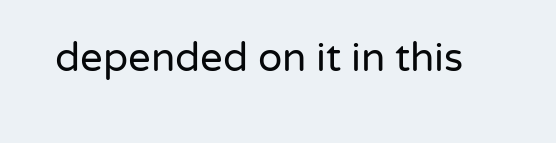depended on it in this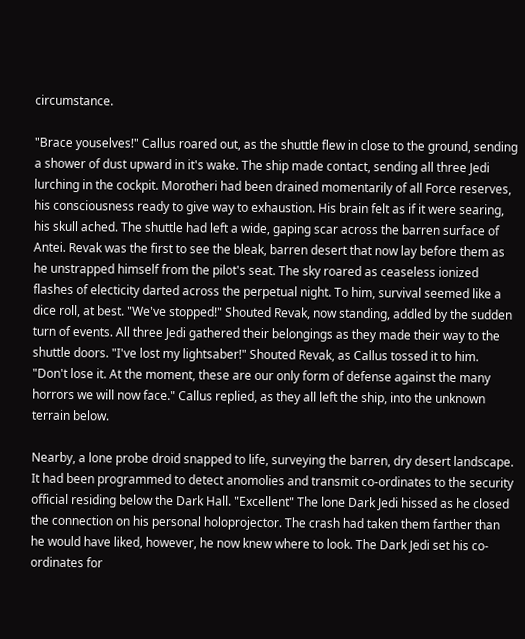circumstance.

"Brace youselves!" Callus roared out, as the shuttle flew in close to the ground, sending a shower of dust upward in it's wake. The ship made contact, sending all three Jedi lurching in the cockpit. Morotheri had been drained momentarily of all Force reserves, his consciousness ready to give way to exhaustion. His brain felt as if it were searing, his skull ached. The shuttle had left a wide, gaping scar across the barren surface of Antei. Revak was the first to see the bleak, barren desert that now lay before them as he unstrapped himself from the pilot's seat. The sky roared as ceaseless ionized flashes of electicity darted across the perpetual night. To him, survival seemed like a dice roll, at best. "We've stopped!" Shouted Revak, now standing, addled by the sudden turn of events. All three Jedi gathered their belongings as they made their way to the shuttle doors. "I've lost my lightsaber!" Shouted Revak, as Callus tossed it to him. "Don't lose it. At the moment, these are our only form of defense against the many horrors we will now face." Callus replied, as they all left the ship, into the unknown terrain below.

Nearby, a lone probe droid snapped to life, surveying the barren, dry desert landscape. It had been programmed to detect anomolies and transmit co-ordinates to the security official residing below the Dark Hall. "Excellent" The lone Dark Jedi hissed as he closed the connection on his personal holoprojector. The crash had taken them farther than he would have liked, however, he now knew where to look. The Dark Jedi set his co-ordinates for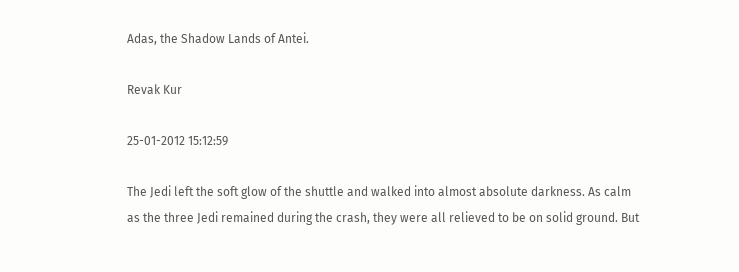Adas, the Shadow Lands of Antei.

Revak Kur

25-01-2012 15:12:59

The Jedi left the soft glow of the shuttle and walked into almost absolute darkness. As calm as the three Jedi remained during the crash, they were all relieved to be on solid ground. But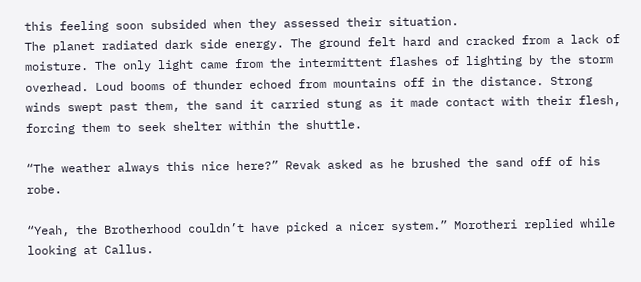this feeling soon subsided when they assessed their situation.
The planet radiated dark side energy. The ground felt hard and cracked from a lack of moisture. The only light came from the intermittent flashes of lighting by the storm overhead. Loud booms of thunder echoed from mountains off in the distance. Strong winds swept past them, the sand it carried stung as it made contact with their flesh, forcing them to seek shelter within the shuttle.

“The weather always this nice here?” Revak asked as he brushed the sand off of his robe.

“Yeah, the Brotherhood couldn’t have picked a nicer system.” Morotheri replied while looking at Callus.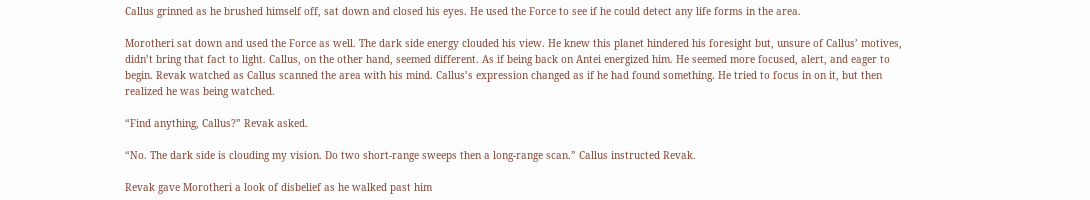Callus grinned as he brushed himself off, sat down and closed his eyes. He used the Force to see if he could detect any life forms in the area.

Morotheri sat down and used the Force as well. The dark side energy clouded his view. He knew this planet hindered his foresight but, unsure of Callus’ motives, didn’t bring that fact to light. Callus, on the other hand, seemed different. As if being back on Antei energized him. He seemed more focused, alert, and eager to begin. Revak watched as Callus scanned the area with his mind. Callus’s expression changed as if he had found something. He tried to focus in on it, but then realized he was being watched.

“Find anything, Callus?” Revak asked.

“No. The dark side is clouding my vision. Do two short-range sweeps then a long-range scan.” Callus instructed Revak.

Revak gave Morotheri a look of disbelief as he walked past him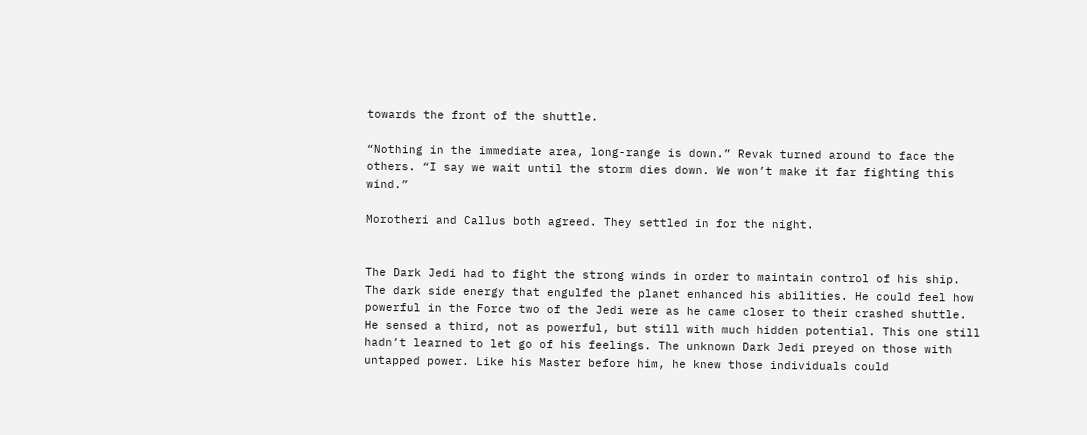towards the front of the shuttle.

“Nothing in the immediate area, long-range is down.” Revak turned around to face the others. “I say we wait until the storm dies down. We won’t make it far fighting this wind.”

Morotheri and Callus both agreed. They settled in for the night.


The Dark Jedi had to fight the strong winds in order to maintain control of his ship. The dark side energy that engulfed the planet enhanced his abilities. He could feel how powerful in the Force two of the Jedi were as he came closer to their crashed shuttle. He sensed a third, not as powerful, but still with much hidden potential. This one still hadn’t learned to let go of his feelings. The unknown Dark Jedi preyed on those with untapped power. Like his Master before him, he knew those individuals could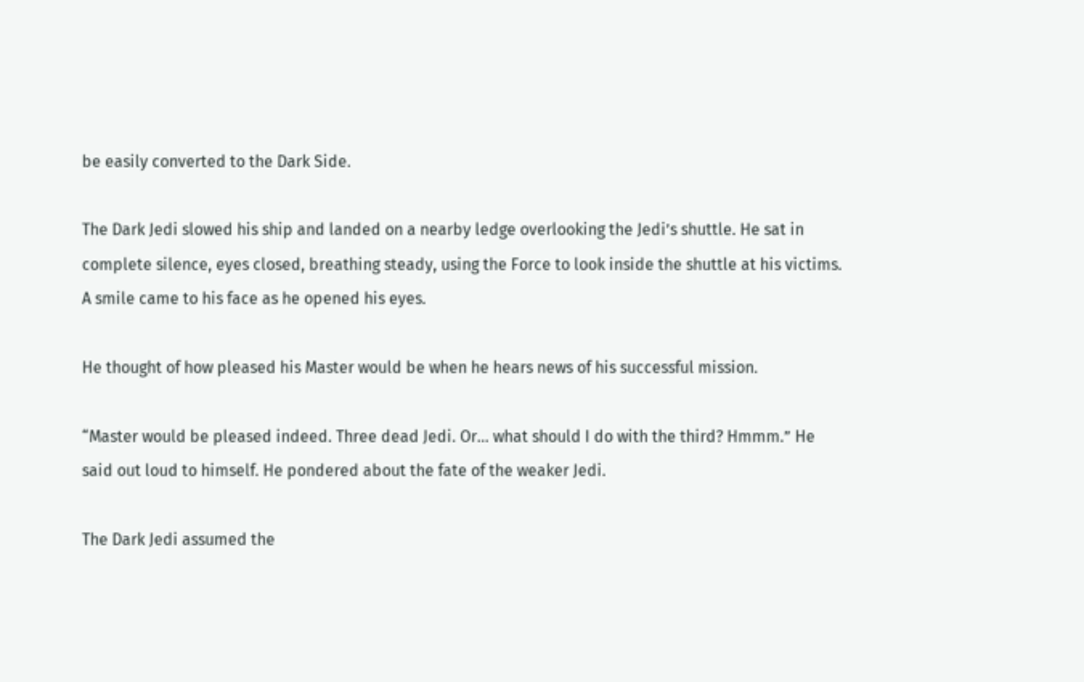be easily converted to the Dark Side.

The Dark Jedi slowed his ship and landed on a nearby ledge overlooking the Jedi’s shuttle. He sat in complete silence, eyes closed, breathing steady, using the Force to look inside the shuttle at his victims. A smile came to his face as he opened his eyes.

He thought of how pleased his Master would be when he hears news of his successful mission.

“Master would be pleased indeed. Three dead Jedi. Or… what should I do with the third? Hmmm.” He said out loud to himself. He pondered about the fate of the weaker Jedi.

The Dark Jedi assumed the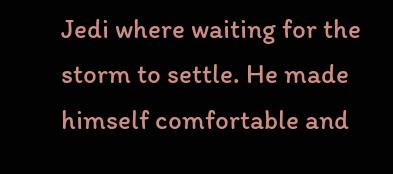Jedi where waiting for the storm to settle. He made himself comfortable and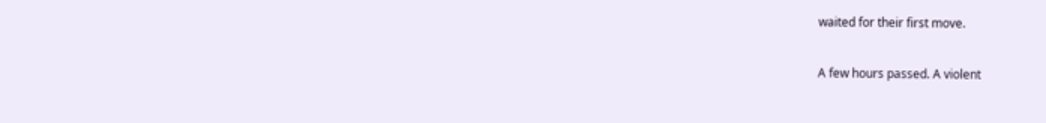waited for their first move.

A few hours passed. A violent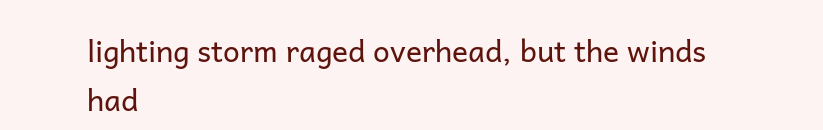lighting storm raged overhead, but the winds had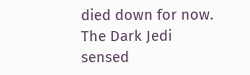died down for now. The Dark Jedi sensed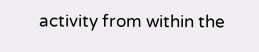activity from within the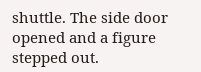shuttle. The side door opened and a figure stepped out.